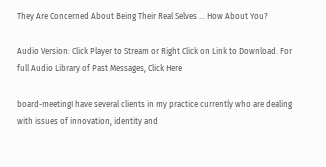They Are Concerned About Being Their Real Selves … How About You?

Audio Version: Click Player to Stream or Right Click on Link to Download. For full Audio Library of Past Messages, Click Here

board-meetingI have several clients in my practice currently who are dealing with issues of innovation, identity and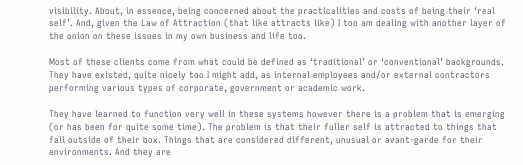visibility. About, in essence, being concerned about the practicalities and costs of being their ‘real self’. And, given the Law of Attraction (that like attracts like) I too am dealing with another layer of the onion on these issues in my own business and life too.

Most of these clients come from what could be defined as ‘traditional’ or ‘conventional’ backgrounds. They have existed, quite nicely too I might add, as internal employees and/or external contractors performing various types of corporate, government or academic work.

They have learned to function very well in these systems however there is a problem that is emerging (or has been for quite some time). The problem is that their fuller self is attracted to things that fall outside of their box. Things that are considered different, unusual or avant-garde for their environments. And they are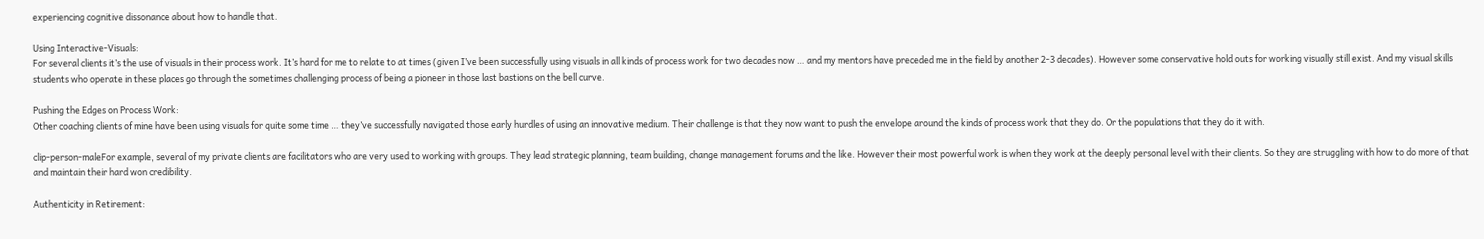experiencing cognitive dissonance about how to handle that.

Using Interactive-Visuals:
For several clients it’s the use of visuals in their process work. It’s hard for me to relate to at times (given I’ve been successfully using visuals in all kinds of process work for two decades now … and my mentors have preceded me in the field by another 2-3 decades). However some conservative hold outs for working visually still exist. And my visual skills students who operate in these places go through the sometimes challenging process of being a pioneer in those last bastions on the bell curve.

Pushing the Edges on Process Work:
Other coaching clients of mine have been using visuals for quite some time … they’ve successfully navigated those early hurdles of using an innovative medium. Their challenge is that they now want to push the envelope around the kinds of process work that they do. Or the populations that they do it with.

clip-person-maleFor example, several of my private clients are facilitators who are very used to working with groups. They lead strategic planning, team building, change management forums and the like. However their most powerful work is when they work at the deeply personal level with their clients. So they are struggling with how to do more of that and maintain their hard won credibility.

Authenticity in Retirement: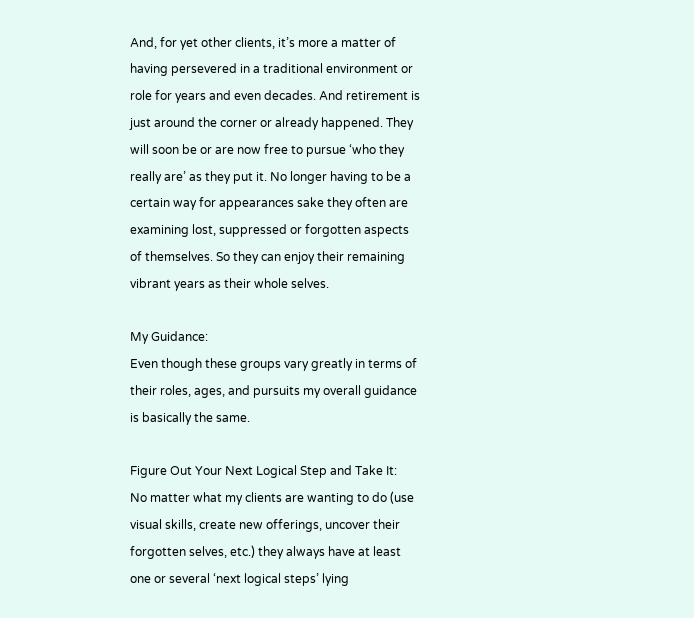And, for yet other clients, it’s more a matter of having persevered in a traditional environment or role for years and even decades. And retirement is just around the corner or already happened. They will soon be or are now free to pursue ‘who they really are’ as they put it. No longer having to be a certain way for appearances sake they often are examining lost, suppressed or forgotten aspects of themselves. So they can enjoy their remaining vibrant years as their whole selves.

My Guidance:
Even though these groups vary greatly in terms of their roles, ages, and pursuits my overall guidance is basically the same.

Figure Out Your Next Logical Step and Take It:
No matter what my clients are wanting to do (use visual skills, create new offerings, uncover their forgotten selves, etc.) they always have at least one or several ‘next logical steps’ lying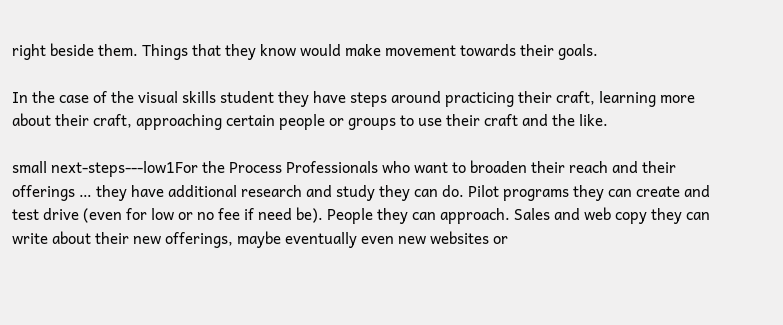right beside them. Things that they know would make movement towards their goals.

In the case of the visual skills student they have steps around practicing their craft, learning more about their craft, approaching certain people or groups to use their craft and the like.

small next-steps---low1For the Process Professionals who want to broaden their reach and their offerings … they have additional research and study they can do. Pilot programs they can create and test drive (even for low or no fee if need be). People they can approach. Sales and web copy they can write about their new offerings, maybe eventually even new websites or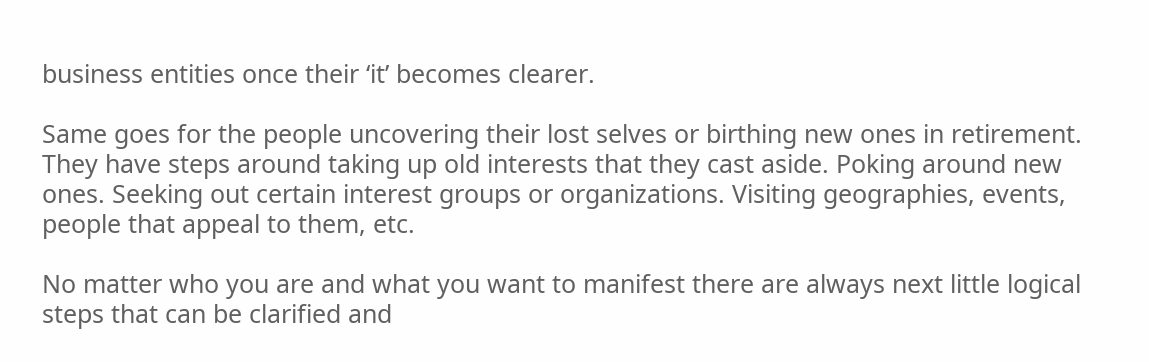business entities once their ‘it’ becomes clearer.

Same goes for the people uncovering their lost selves or birthing new ones in retirement. They have steps around taking up old interests that they cast aside. Poking around new ones. Seeking out certain interest groups or organizations. Visiting geographies, events, people that appeal to them, etc.

No matter who you are and what you want to manifest there are always next little logical steps that can be clarified and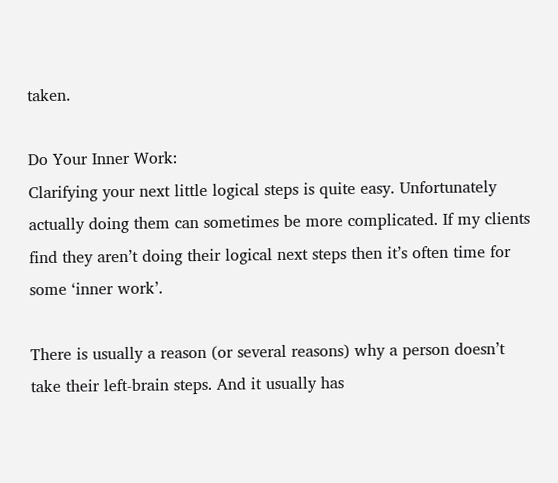taken.

Do Your Inner Work:
Clarifying your next little logical steps is quite easy. Unfortunately actually doing them can sometimes be more complicated. If my clients find they aren’t doing their logical next steps then it’s often time for some ‘inner work’.

There is usually a reason (or several reasons) why a person doesn’t take their left-brain steps. And it usually has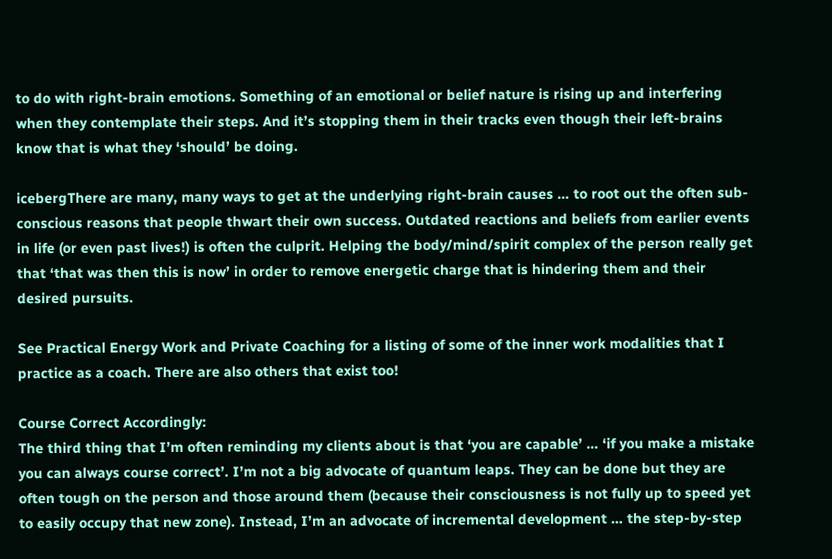to do with right-brain emotions. Something of an emotional or belief nature is rising up and interfering when they contemplate their steps. And it’s stopping them in their tracks even though their left-brains know that is what they ‘should’ be doing.

icebergThere are many, many ways to get at the underlying right-brain causes … to root out the often sub-conscious reasons that people thwart their own success. Outdated reactions and beliefs from earlier events in life (or even past lives!) is often the culprit. Helping the body/mind/spirit complex of the person really get that ‘that was then this is now’ in order to remove energetic charge that is hindering them and their desired pursuits.

See Practical Energy Work and Private Coaching for a listing of some of the inner work modalities that I practice as a coach. There are also others that exist too!

Course Correct Accordingly:
The third thing that I’m often reminding my clients about is that ‘you are capable’ … ‘if you make a mistake you can always course correct’. I’m not a big advocate of quantum leaps. They can be done but they are often tough on the person and those around them (because their consciousness is not fully up to speed yet to easily occupy that new zone). Instead, I’m an advocate of incremental development … the step-by-step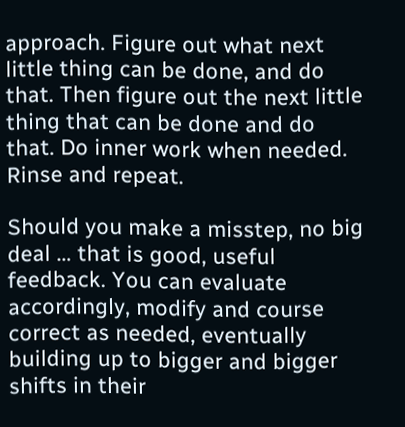approach. Figure out what next little thing can be done, and do that. Then figure out the next little thing that can be done and do that. Do inner work when needed. Rinse and repeat.

Should you make a misstep, no big deal … that is good, useful feedback. You can evaluate accordingly, modify and course correct as needed, eventually building up to bigger and bigger shifts in their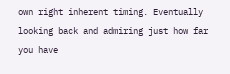own right inherent timing. Eventually looking back and admiring just how far you have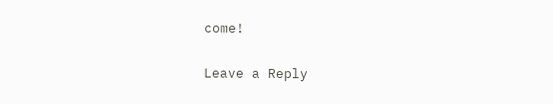come!

Leave a Reply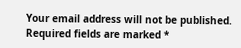Your email address will not be published. Required fields are marked *